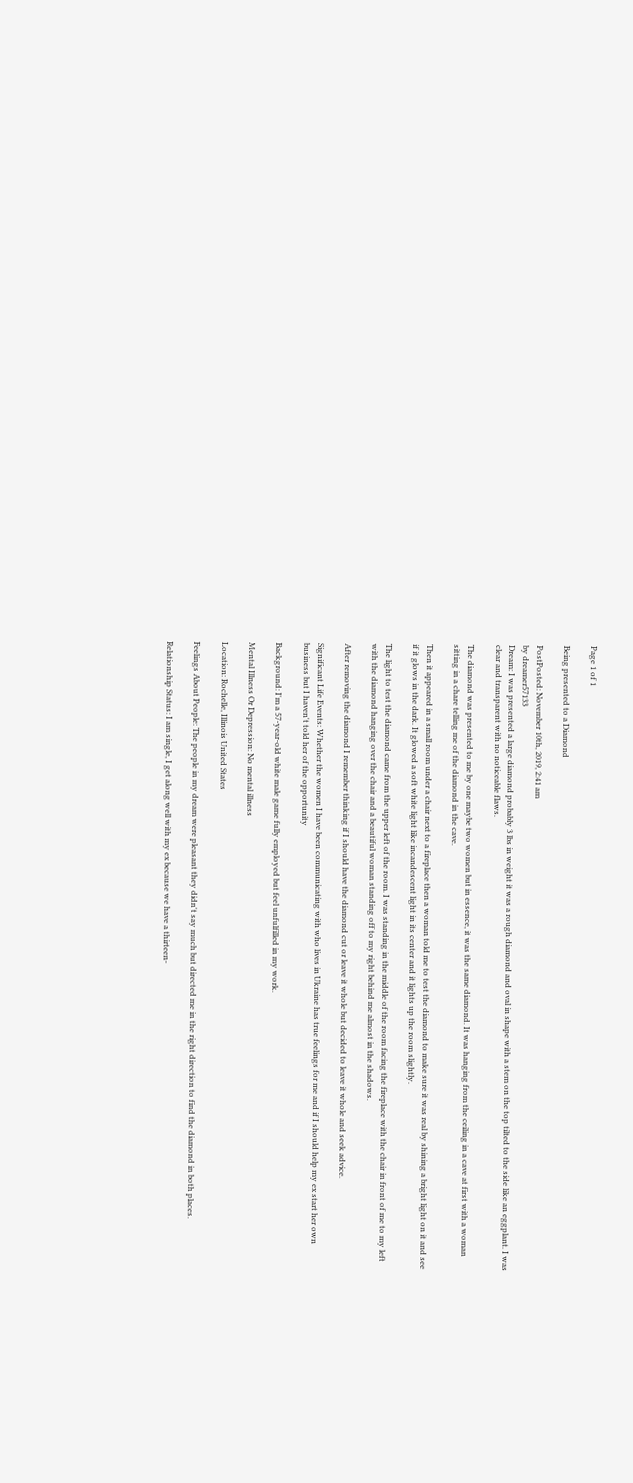Page 1 of 1

Being presented to a Diamond

PostPosted: November 10th, 2019, 2:41 am
by dreamer57133
Dream: I was presented a large diamond probably 3 lbs in weight it was a rough diamond and oval in shape with a stem on the top tilted to the side like an eggplant. I was clear and transparent with no noticeable flaws.

The diamond was presented to me by one maybe two women but in essence, it was the same diamond. It was hanging from the ceiling in a cave at first with a woman sitting in a chare telling me of the diamond in the cave.

Then it appeared in a small room under a chair next to a fireplace then a woman told me to test the diamond to make sure it was real by shining a bright light on it and see if it glows in the dark. It glowed a soft white light like incandescent light in its center and it lights up the room slightly.

The light to test the diamond came from the upper left of the room. I was standing in the middle of the room facing the fireplace with the chair in front of me to my left with the diamond hanging over the chair and a beautiful woman standing off to my right behind me almost in the shadows.

After removing the diamond I remember thinking if I should have the diamond cut or leave it whole but decided to leave it whole and seek advice.

Significant Life Events: Whether the women I have been communicating with who lives in Ukraine has true feelings for me and if I should help my ex start her own business but I haven't told her of the opportunity

Background: I'm a 57-year-old white male game fully employed but feel unfulfilled in my work.

Mental Illness Or Depression: No mental illness

Location: Rochelle, Illinois United States

Feelings About People: The people in my dream were pleasant they didn't say much but directed me in the right direction to find the diamond in both places.

Relationship Status: I am single, I get along well with my ex because we have a thirteen-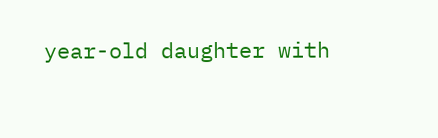year-old daughter with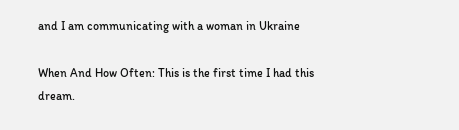and I am communicating with a woman in Ukraine

When And How Often: This is the first time I had this dream.